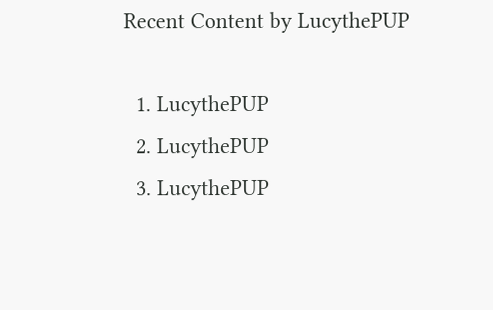Recent Content by LucythePUP

  1. LucythePUP
  2. LucythePUP
  3. LucythePUP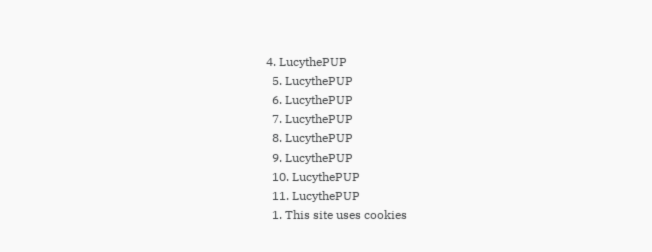4. LucythePUP
  5. LucythePUP
  6. LucythePUP
  7. LucythePUP
  8. LucythePUP
  9. LucythePUP
  10. LucythePUP
  11. LucythePUP
  1. This site uses cookies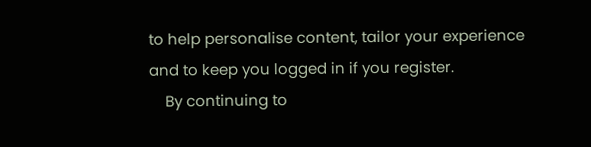to help personalise content, tailor your experience and to keep you logged in if you register.
    By continuing to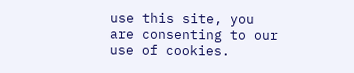use this site, you are consenting to our use of cookies.